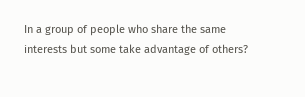In a group of people who share the same interests but some take advantage of others?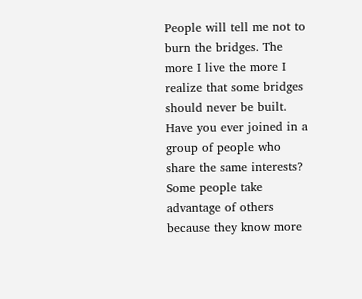People will tell me not to burn the bridges. The more I live the more I realize that some bridges should never be built. Have you ever joined in a group of people who share the same interests? Some people take advantage of others because they know more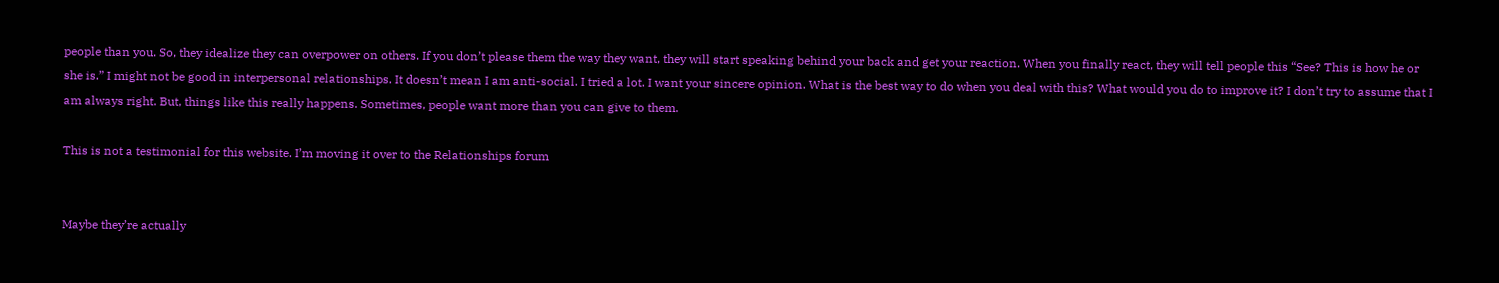people than you. So, they idealize they can overpower on others. If you don’t please them the way they want, they will start speaking behind your back and get your reaction. When you finally react, they will tell people this “See? This is how he or she is.” I might not be good in interpersonal relationships. It doesn’t mean I am anti-social. I tried a lot. I want your sincere opinion. What is the best way to do when you deal with this? What would you do to improve it? I don’t try to assume that I am always right. But, things like this really happens. Sometimes, people want more than you can give to them.

This is not a testimonial for this website. I’m moving it over to the Relationships forum


Maybe they’re actually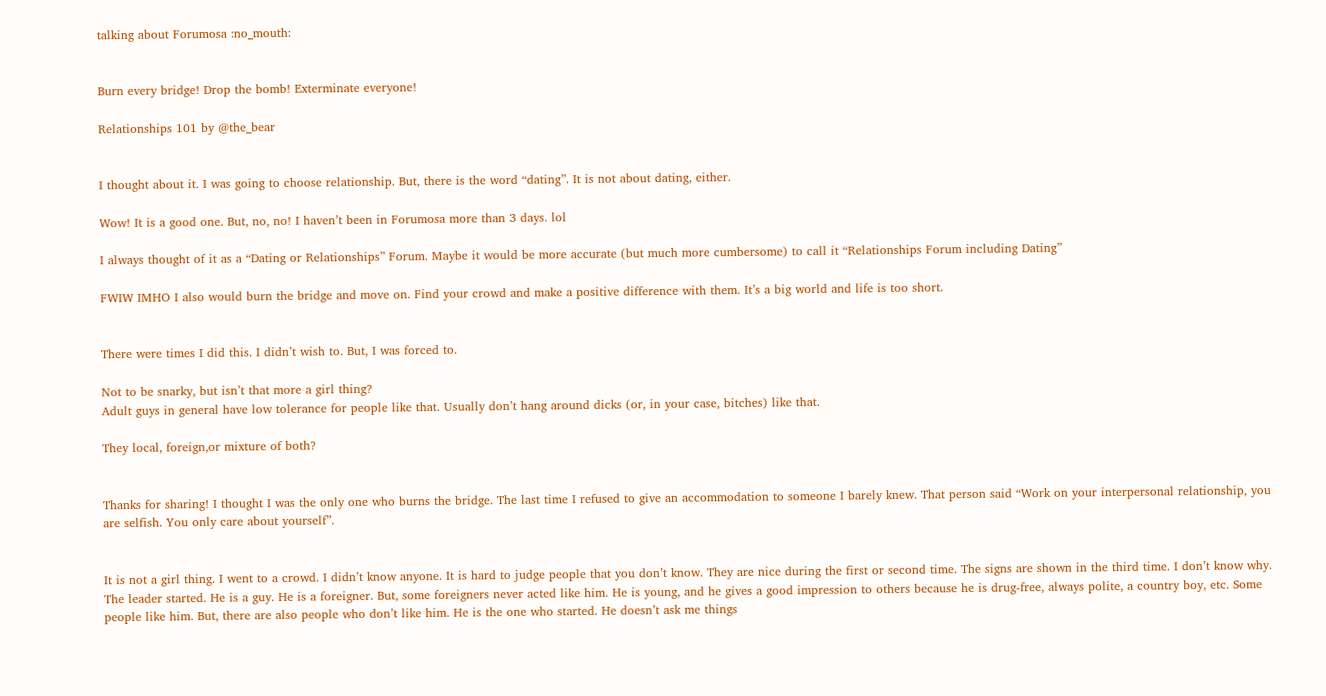talking about Forumosa :no_mouth:


Burn every bridge! Drop the bomb! Exterminate everyone!

Relationships 101 by @the_bear


I thought about it. I was going to choose relationship. But, there is the word “dating”. It is not about dating, either.

Wow! It is a good one. But, no, no! I haven’t been in Forumosa more than 3 days. lol

I always thought of it as a “Dating or Relationships” Forum. Maybe it would be more accurate (but much more cumbersome) to call it “Relationships Forum including Dating”

FWIW IMHO I also would burn the bridge and move on. Find your crowd and make a positive difference with them. It’s a big world and life is too short.


There were times I did this. I didn’t wish to. But, I was forced to.

Not to be snarky, but isn’t that more a girl thing?
Adult guys in general have low tolerance for people like that. Usually don’t hang around dicks (or, in your case, bitches) like that.

They local, foreign,or mixture of both?


Thanks for sharing! I thought I was the only one who burns the bridge. The last time I refused to give an accommodation to someone I barely knew. That person said “Work on your interpersonal relationship, you are selfish. You only care about yourself”.


It is not a girl thing. I went to a crowd. I didn’t know anyone. It is hard to judge people that you don’t know. They are nice during the first or second time. The signs are shown in the third time. I don’t know why. The leader started. He is a guy. He is a foreigner. But, some foreigners never acted like him. He is young, and he gives a good impression to others because he is drug-free, always polite, a country boy, etc. Some people like him. But, there are also people who don’t like him. He is the one who started. He doesn’t ask me things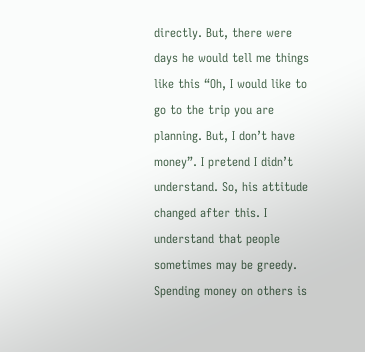directly. But, there were days he would tell me things like this “Oh, I would like to go to the trip you are planning. But, I don’t have money”. I pretend I didn’t understand. So, his attitude changed after this. I understand that people sometimes may be greedy. Spending money on others is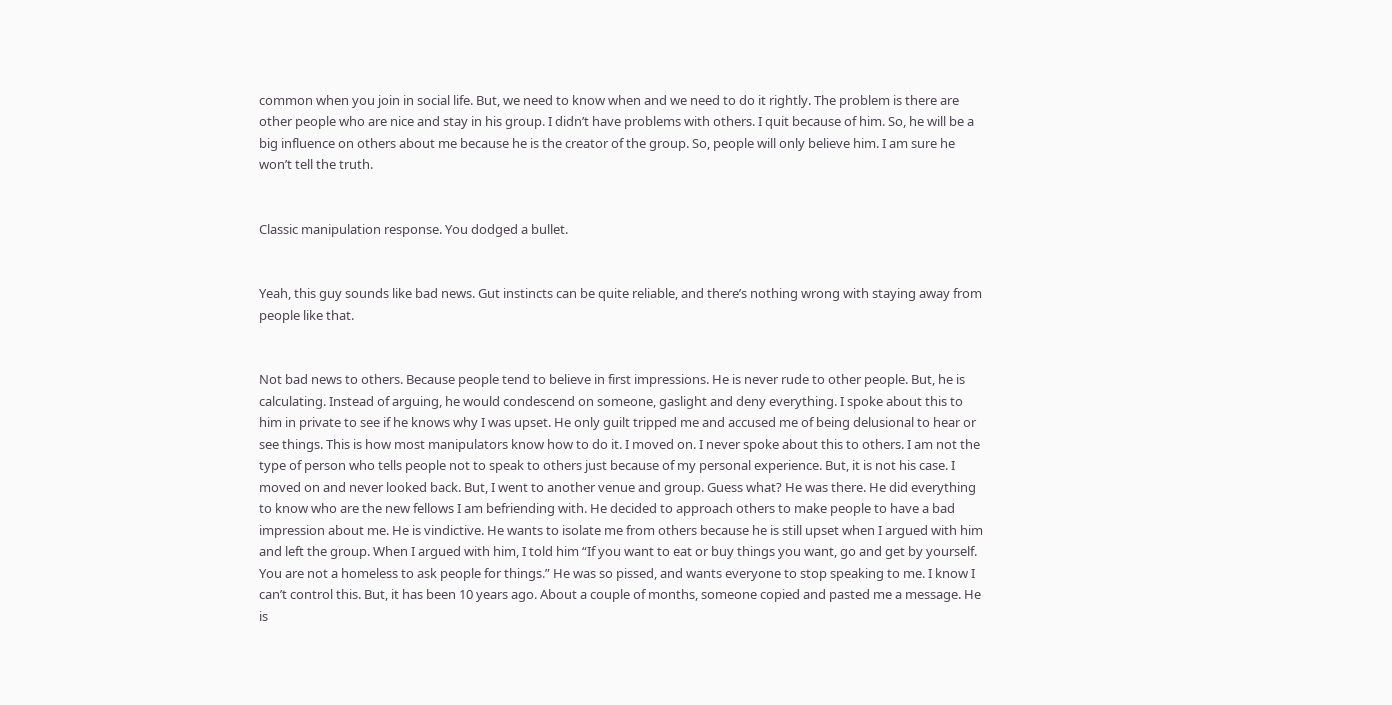common when you join in social life. But, we need to know when and we need to do it rightly. The problem is there are other people who are nice and stay in his group. I didn’t have problems with others. I quit because of him. So, he will be a big influence on others about me because he is the creator of the group. So, people will only believe him. I am sure he won’t tell the truth.


Classic manipulation response. You dodged a bullet.


Yeah, this guy sounds like bad news. Gut instincts can be quite reliable, and there’s nothing wrong with staying away from people like that.


Not bad news to others. Because people tend to believe in first impressions. He is never rude to other people. But, he is calculating. Instead of arguing, he would condescend on someone, gaslight and deny everything. I spoke about this to him in private to see if he knows why I was upset. He only guilt tripped me and accused me of being delusional to hear or see things. This is how most manipulators know how to do it. I moved on. I never spoke about this to others. I am not the type of person who tells people not to speak to others just because of my personal experience. But, it is not his case. I moved on and never looked back. But, I went to another venue and group. Guess what? He was there. He did everything to know who are the new fellows I am befriending with. He decided to approach others to make people to have a bad impression about me. He is vindictive. He wants to isolate me from others because he is still upset when I argued with him and left the group. When I argued with him, I told him “If you want to eat or buy things you want, go and get by yourself. You are not a homeless to ask people for things.” He was so pissed, and wants everyone to stop speaking to me. I know I can’t control this. But, it has been 10 years ago. About a couple of months, someone copied and pasted me a message. He is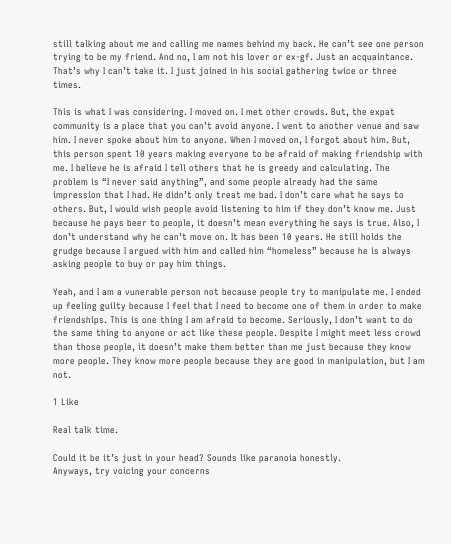still talking about me and calling me names behind my back. He can’t see one person trying to be my friend. And no, I am not his lover or ex-gf. Just an acquaintance. That’s why I can’t take it. I just joined in his social gathering twice or three times.

This is what I was considering. I moved on. I met other crowds. But, the expat community is a place that you can’t avoid anyone. I went to another venue and saw him. I never spoke about him to anyone. When I moved on, I forgot about him. But, this person spent 10 years making everyone to be afraid of making friendship with me. I believe he is afraid I tell others that he is greedy and calculating. The problem is “I never said anything”, and some people already had the same impression that I had. He didn’t only treat me bad. I don’t care what he says to others. But, I would wish people avoid listening to him if they don’t know me. Just because he pays beer to people, it doesn’t mean everything he says is true. Also, I don’t understand why he can’t move on. It has been 10 years. He still holds the grudge because I argued with him and called him “homeless” because he is always asking people to buy or pay him things.

Yeah, and I am a vunerable person not because people try to manipulate me. I ended up feeling guilty because I feel that I need to become one of them in order to make friendships. This is one thing I am afraid to become. Seriously, I don’t want to do the same thing to anyone or act like these people. Despite I might meet less crowd than those people, it doesn’t make them better than me just because they know more people. They know more people because they are good in manipulation, but I am not.

1 Like

Real talk time.

Could it be it’s just in your head? Sounds like paranoia honestly.
Anyways, try voicing your concerns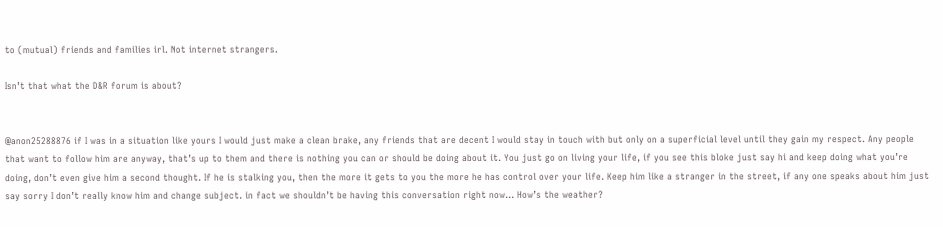to (mutual) friends and families irl. Not internet strangers.

Isn’t that what the D&R forum is about?


@anon25288876 if I was in a situation like yours I would just make a clean brake, any friends that are decent I would stay in touch with but only on a superficial level until they gain my respect. Any people that want to follow him are anyway, that’s up to them and there is nothing you can or should be doing about it. You just go on living your life, if you see this bloke just say hi and keep doing what you’re doing, don’t even give him a second thought. If he is stalking you, then the more it gets to you the more he has control over your life. Keep him like a stranger in the street, if any one speaks about him just say sorry I don’t really know him and change subject. in fact we shouldn’t be having this conversation right now… How’s the weather?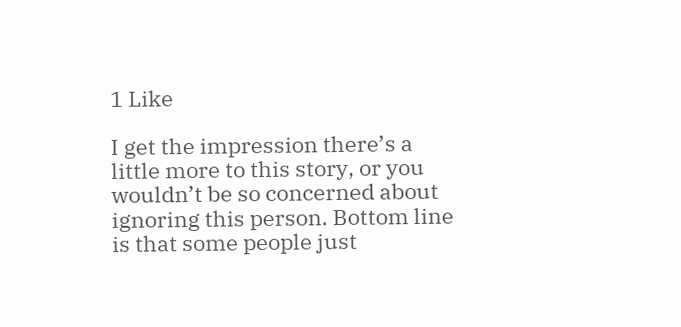1 Like

I get the impression there’s a little more to this story, or you wouldn’t be so concerned about ignoring this person. Bottom line is that some people just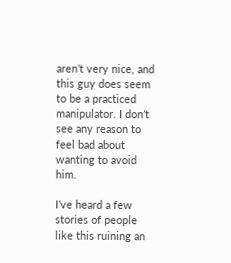aren’t very nice, and this guy does seem to be a practiced manipulator. I don’t see any reason to feel bad about wanting to avoid him.

I’ve heard a few stories of people like this ruining an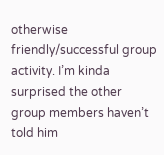otherwise friendly/successful group activity. I’m kinda surprised the other group members haven’t told him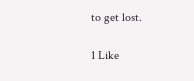to get lost.

1 Like